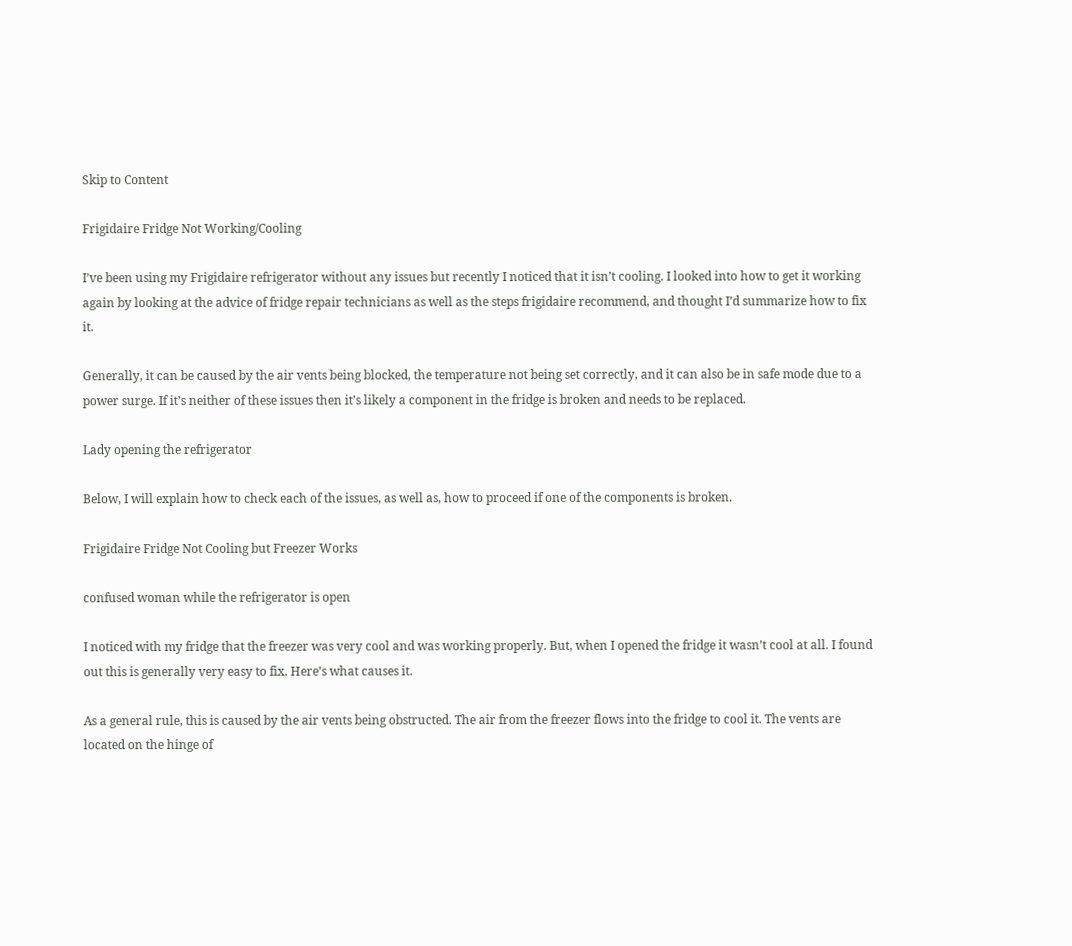Skip to Content

Frigidaire Fridge Not Working/Cooling

I’ve been using my Frigidaire refrigerator without any issues but recently I noticed that it isn’t cooling. I looked into how to get it working again by looking at the advice of fridge repair technicians as well as the steps frigidaire recommend, and thought I’d summarize how to fix it.

Generally, it can be caused by the air vents being blocked, the temperature not being set correctly, and it can also be in safe mode due to a power surge. If it’s neither of these issues then it’s likely a component in the fridge is broken and needs to be replaced.

Lady opening the refrigerator

Below, I will explain how to check each of the issues, as well as, how to proceed if one of the components is broken.

Frigidaire Fridge Not Cooling but Freezer Works

confused woman while the refrigerator is open

I noticed with my fridge that the freezer was very cool and was working properly. But, when I opened the fridge it wasn’t cool at all. I found out this is generally very easy to fix. Here’s what causes it.

As a general rule, this is caused by the air vents being obstructed. The air from the freezer flows into the fridge to cool it. The vents are located on the hinge of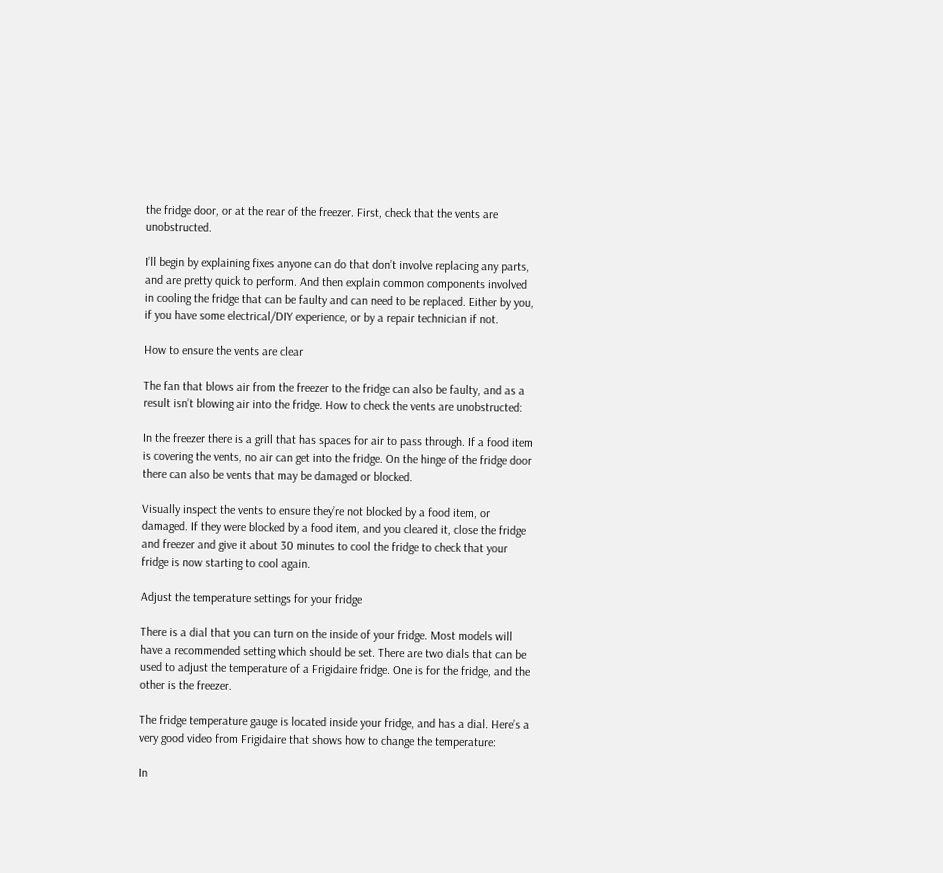the fridge door, or at the rear of the freezer. First, check that the vents are unobstructed.

I’ll begin by explaining fixes anyone can do that don’t involve replacing any parts, and are pretty quick to perform. And then explain common components involved in cooling the fridge that can be faulty and can need to be replaced. Either by you, if you have some electrical/DIY experience, or by a repair technician if not.

How to ensure the vents are clear

The fan that blows air from the freezer to the fridge can also be faulty, and as a result isn’t blowing air into the fridge. How to check the vents are unobstructed:

In the freezer there is a grill that has spaces for air to pass through. If a food item is covering the vents, no air can get into the fridge. On the hinge of the fridge door there can also be vents that may be damaged or blocked.

Visually inspect the vents to ensure they’re not blocked by a food item, or damaged. If they were blocked by a food item, and you cleared it, close the fridge and freezer and give it about 30 minutes to cool the fridge to check that your fridge is now starting to cool again.

Adjust the temperature settings for your fridge

There is a dial that you can turn on the inside of your fridge. Most models will have a recommended setting which should be set. There are two dials that can be used to adjust the temperature of a Frigidaire fridge. One is for the fridge, and the other is the freezer.

The fridge temperature gauge is located inside your fridge, and has a dial. Here’s a very good video from Frigidaire that shows how to change the temperature:

In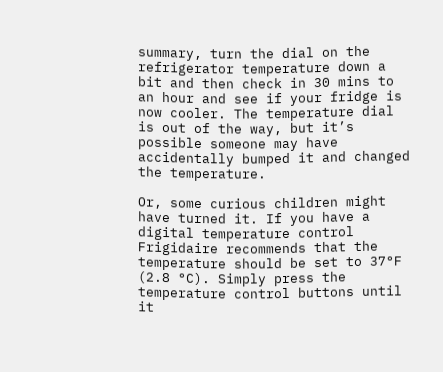summary, turn the dial on the refrigerator temperature down a bit and then check in 30 mins to an hour and see if your fridge is now cooler. The temperature dial is out of the way, but it’s possible someone may have accidentally bumped it and changed the temperature.

Or, some curious children might have turned it. If you have a digital temperature control Frigidaire recommends that the temperature should be set to 37°F (2.8 °C). Simply press the temperature control buttons until it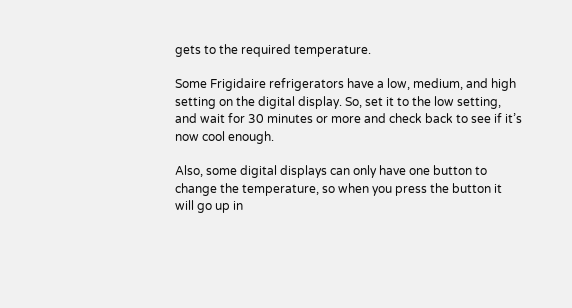gets to the required temperature.

Some Frigidaire refrigerators have a low, medium, and high setting on the digital display. So, set it to the low setting, and wait for 30 minutes or more and check back to see if it’s now cool enough.

Also, some digital displays can only have one button to change the temperature, so when you press the button it will go up in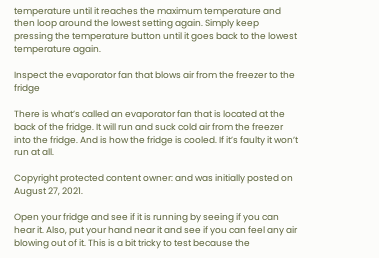temperature until it reaches the maximum temperature and then loop around the lowest setting again. Simply keep pressing the temperature button until it goes back to the lowest temperature again.

Inspect the evaporator fan that blows air from the freezer to the fridge

There is what’s called an evaporator fan that is located at the back of the fridge. It will run and suck cold air from the freezer into the fridge. And is how the fridge is cooled. If it’s faulty it won’t run at all.

Copyright protected content owner: and was initially posted on August 27, 2021.

Open your fridge and see if it is running by seeing if you can hear it. Also, put your hand near it and see if you can feel any air blowing out of it. This is a bit tricky to test because the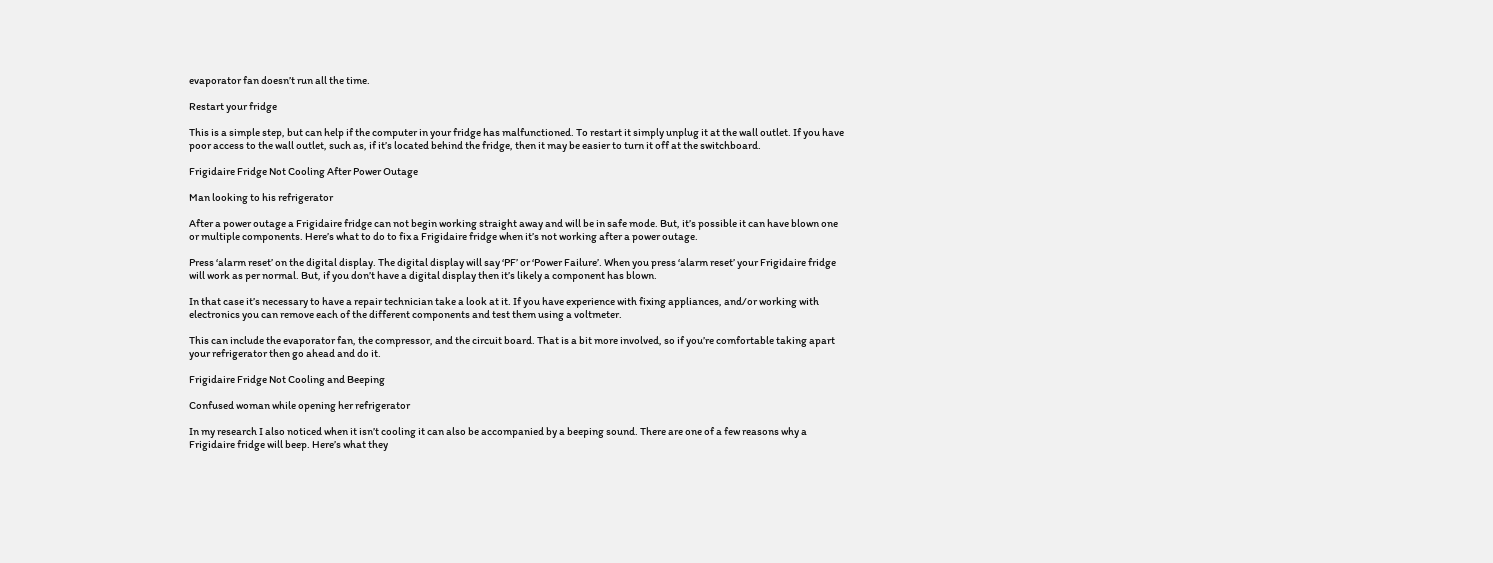evaporator fan doesn’t run all the time.

Restart your fridge

This is a simple step, but can help if the computer in your fridge has malfunctioned. To restart it simply unplug it at the wall outlet. If you have poor access to the wall outlet, such as, if it’s located behind the fridge, then it may be easier to turn it off at the switchboard.

Frigidaire Fridge Not Cooling After Power Outage

Man looking to his refrigerator

After a power outage a Frigidaire fridge can not begin working straight away and will be in safe mode. But, it’s possible it can have blown one or multiple components. Here’s what to do to fix a Frigidaire fridge when it’s not working after a power outage.

Press ‘alarm reset’ on the digital display. The digital display will say ‘PF’ or ‘Power Failure’. When you press ‘alarm reset’ your Frigidaire fridge will work as per normal. But, if you don’t have a digital display then it’s likely a component has blown.

In that case it’s necessary to have a repair technician take a look at it. If you have experience with fixing appliances, and/or working with electronics you can remove each of the different components and test them using a voltmeter.

This can include the evaporator fan, the compressor, and the circuit board. That is a bit more involved, so if you’re comfortable taking apart your refrigerator then go ahead and do it.

Frigidaire Fridge Not Cooling and Beeping

Confused woman while opening her refrigerator

In my research I also noticed when it isn’t cooling it can also be accompanied by a beeping sound. There are one of a few reasons why a Frigidaire fridge will beep. Here’s what they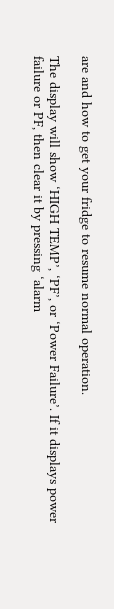are and how to get your fridge to resume normal operation.

The display will show ‘HIGH TEMP’, ‘PF’, or ‘Power Failure’. If it displays power failure or PF, then clear it by pressing ‘alarm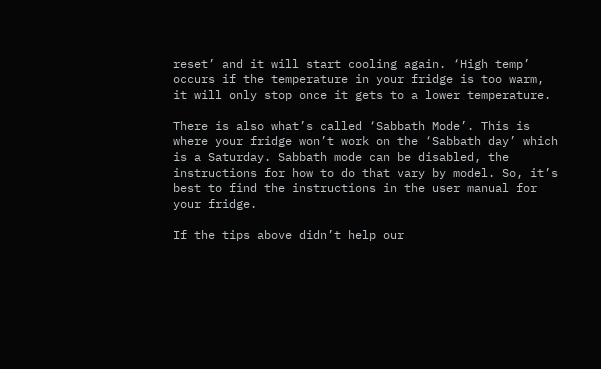reset’ and it will start cooling again. ‘High temp’ occurs if the temperature in your fridge is too warm, it will only stop once it gets to a lower temperature.

There is also what’s called ‘Sabbath Mode’. This is where your fridge won’t work on the ‘Sabbath day’ which is a Saturday. Sabbath mode can be disabled, the instructions for how to do that vary by model. So, it’s best to find the instructions in the user manual for your fridge.

If the tips above didn’t help our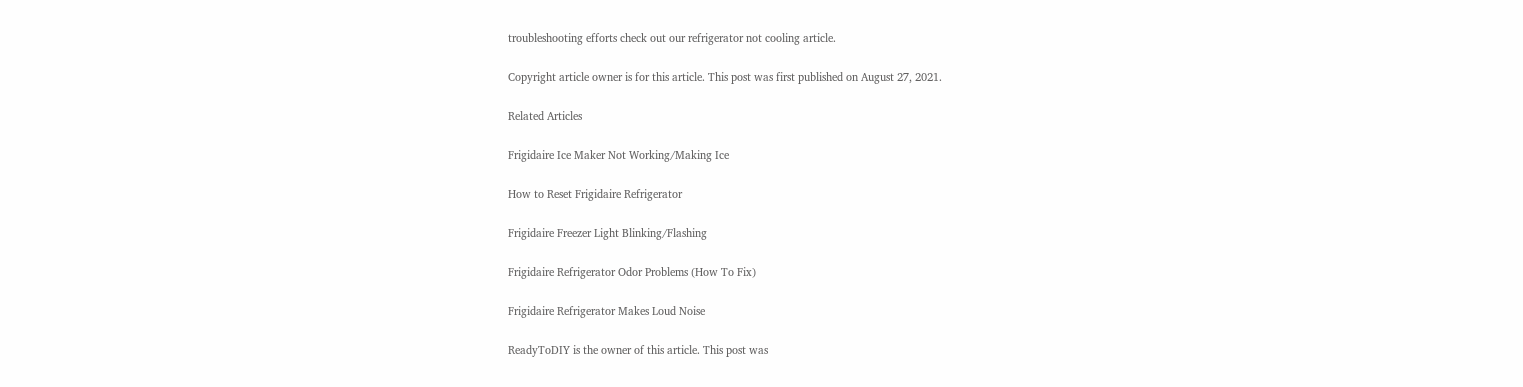troubleshooting efforts check out our refrigerator not cooling article.

Copyright article owner is for this article. This post was first published on August 27, 2021.

Related Articles

Frigidaire Ice Maker Not Working/Making Ice

How to Reset Frigidaire Refrigerator

Frigidaire Freezer Light Blinking/Flashing

Frigidaire Refrigerator Odor Problems (How To Fix)

Frigidaire Refrigerator Makes Loud Noise

ReadyToDIY is the owner of this article. This post was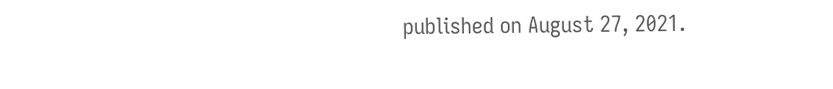published on August 27, 2021.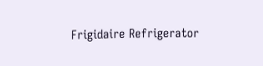Frigidaire Refrigerator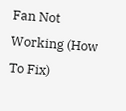Fan Not Working (How To Fix)